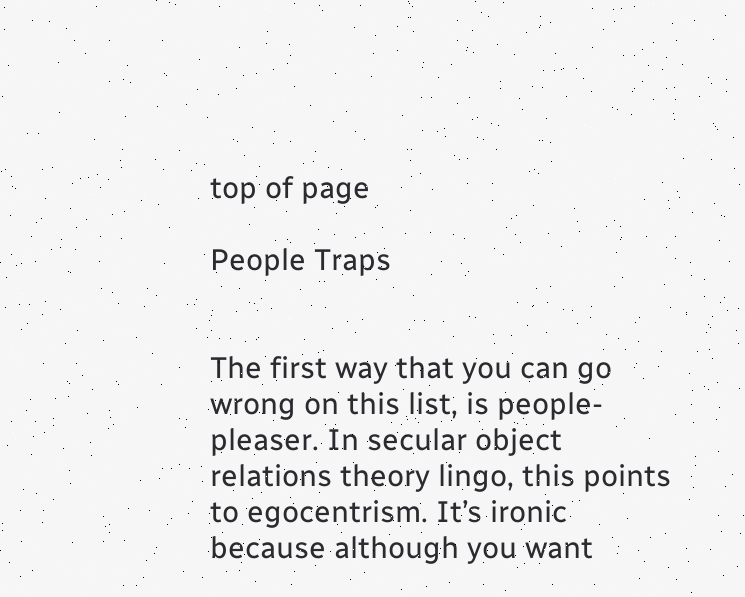top of page

People Traps


The first way that you can go wrong on this list, is people-pleaser. In secular object relations theory lingo, this points to egocentrism. It’s ironic because although you want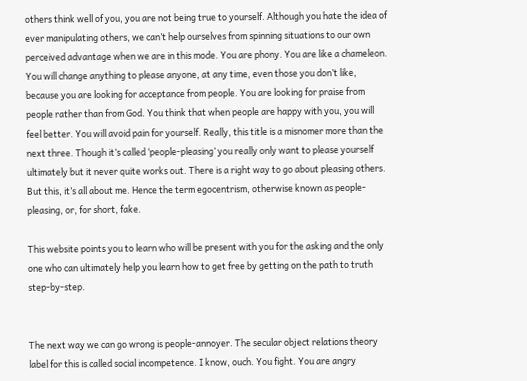others think well of you, you are not being true to yourself. Although you hate the idea of ever manipulating others, we can’t help ourselves from spinning situations to our own perceived advantage when we are in this mode. You are phony. You are like a chameleon. You will change anything to please anyone, at any time, even those you don’t like, because you are looking for acceptance from people. You are looking for praise from people rather than from God. You think that when people are happy with you, you will feel better. You will avoid pain for yourself. Really, this title is a misnomer more than the next three. Though it’s called ‘people-pleasing’ you really only want to please yourself ultimately but it never quite works out. There is a right way to go about pleasing others. But this, it’s all about me. Hence the term egocentrism, otherwise known as people-pleasing, or, for short, fake.

This website points you to learn who will be present with you for the asking and the only one who can ultimately help you learn how to get free by getting on the path to truth step-by-step.


The next way we can go wrong is people-annoyer. The secular object relations theory label for this is called social incompetence. I know, ouch. You fight. You are angry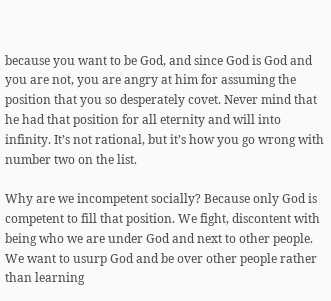because you want to be God, and since God is God and you are not, you are angry at him for assuming the position that you so desperately covet. Never mind that he had that position for all eternity and will into infinity. It’s not rational, but it’s how you go wrong with number two on the list.

Why are we incompetent socially? Because only God is competent to fill that position. We fight, discontent with being who we are under God and next to other people. We want to usurp God and be over other people rather than learning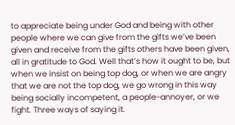to appreciate being under God and being with other people where we can give from the gifts we’ve been given and receive from the gifts others have been given, all in gratitude to God. Well that’s how it ought to be, but when we insist on being top dog, or when we are angry that we are not the top dog, we go wrong in this way being socially incompetent, a people-annoyer, or we fight. Three ways of saying it.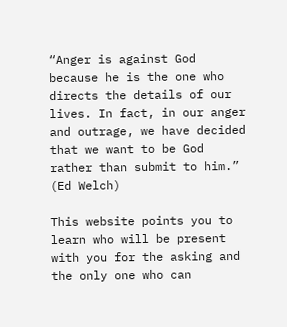“Anger is against God because he is the one who directs the details of our lives. In fact, in our anger and outrage, we have decided that we want to be God rather than submit to him.” (Ed Welch)

This website points you to learn who will be present with you for the asking and the only one who can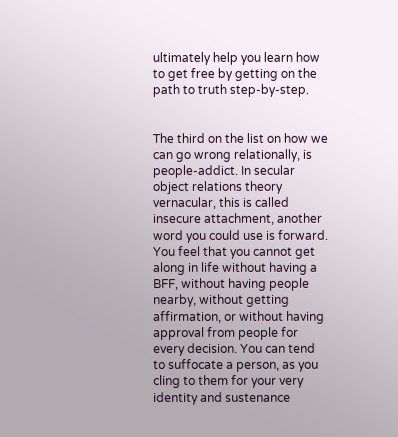ultimately help you learn how to get free by getting on the path to truth step-by-step.


The third on the list on how we can go wrong relationally, is people-addict. In secular object relations theory vernacular, this is called insecure attachment, another word you could use is forward. You feel that you cannot get along in life without having a BFF, without having people nearby, without getting affirmation, or without having approval from people for every decision. You can tend to suffocate a person, as you cling to them for your very identity and sustenance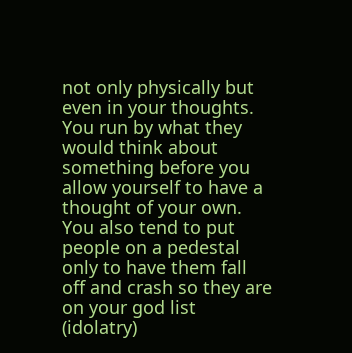not only physically but even in your thoughts. You run by what they would think about something before you allow yourself to have a thought of your own. You also tend to put people on a pedestal only to have them fall off and crash so they are on your god list (idolatry)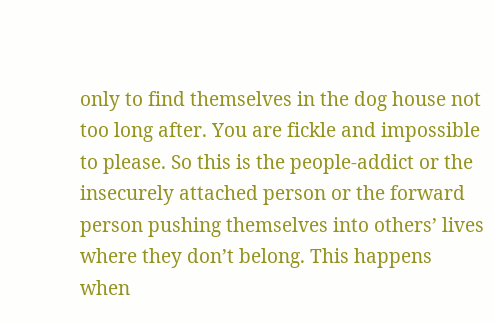only to find themselves in the dog house not too long after. You are fickle and impossible to please. So this is the people-addict or the insecurely attached person or the forward person pushing themselves into others’ lives where they don’t belong. This happens when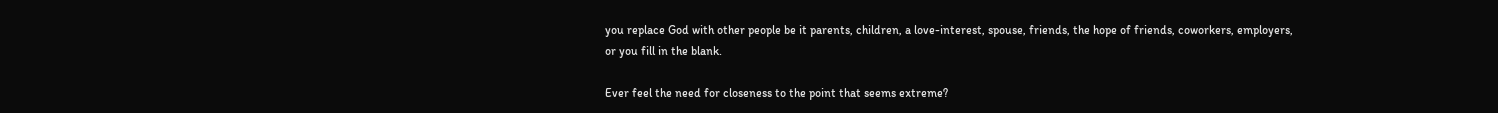you replace God with other people be it parents, children, a love-interest, spouse, friends, the hope of friends, coworkers, employers, or you fill in the blank.

Ever feel the need for closeness to the point that seems extreme?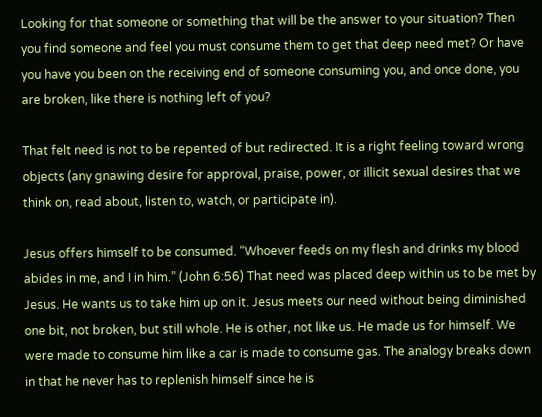Looking for that someone or something that will be the answer to your situation? Then you find someone and feel you must consume them to get that deep need met? Or have you have you been on the receiving end of someone consuming you, and once done, you are broken, like there is nothing left of you?

That felt need is not to be repented of but redirected. It is a right feeling toward wrong objects (any gnawing desire for approval, praise, power, or illicit sexual desires that we think on, read about, listen to, watch, or participate in).

Jesus offers himself to be consumed. “Whoever feeds on my flesh and drinks my blood abides in me, and I in him.” (John 6:56) That need was placed deep within us to be met by Jesus. He wants us to take him up on it. Jesus meets our need without being diminished one bit, not broken, but still whole. He is other, not like us. He made us for himself. We were made to consume him like a car is made to consume gas. The analogy breaks down in that he never has to replenish himself since he is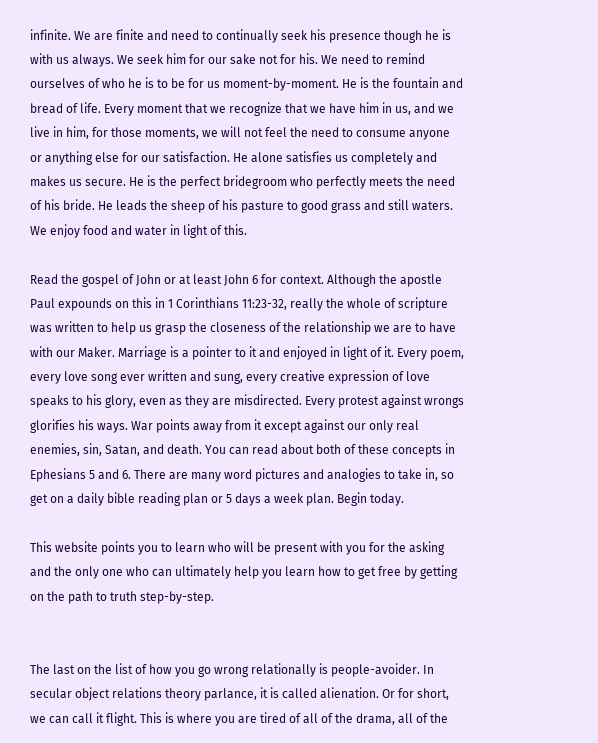infinite. We are finite and need to continually seek his presence though he is with us always. We seek him for our sake not for his. We need to remind ourselves of who he is to be for us moment-by-moment. He is the fountain and bread of life. Every moment that we recognize that we have him in us, and we live in him, for those moments, we will not feel the need to consume anyone or anything else for our satisfaction. He alone satisfies us completely and makes us secure. He is the perfect bridegroom who perfectly meets the need of his bride. He leads the sheep of his pasture to good grass and still waters. We enjoy food and water in light of this.

Read the gospel of John or at least John 6 for context. Although the apostle Paul expounds on this in 1 Corinthians 11:23-32, really the whole of scripture was written to help us grasp the closeness of the relationship we are to have with our Maker. Marriage is a pointer to it and enjoyed in light of it. Every poem, every love song ever written and sung, every creative expression of love speaks to his glory, even as they are misdirected. Every protest against wrongs glorifies his ways. War points away from it except against our only real enemies, sin, Satan, and death. You can read about both of these concepts in Ephesians 5 and 6. There are many word pictures and analogies to take in, so get on a daily bible reading plan or 5 days a week plan. Begin today.

This website points you to learn who will be present with you for the asking and the only one who can ultimately help you learn how to get free by getting on the path to truth step-by-step.


The last on the list of how you go wrong relationally is people-avoider. In secular object relations theory parlance, it is called alienation. Or for short, we can call it flight. This is where you are tired of all of the drama, all of the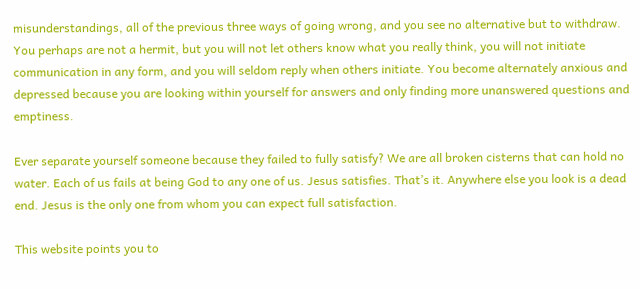misunderstandings, all of the previous three ways of going wrong, and you see no alternative but to withdraw. You perhaps are not a hermit, but you will not let others know what you really think, you will not initiate communication in any form, and you will seldom reply when others initiate. You become alternately anxious and depressed because you are looking within yourself for answers and only finding more unanswered questions and emptiness.

Ever separate yourself someone because they failed to fully satisfy? We are all broken cisterns that can hold no water. Each of us fails at being God to any one of us. Jesus satisfies. That’s it. Anywhere else you look is a dead end. Jesus is the only one from whom you can expect full satisfaction.

This website points you to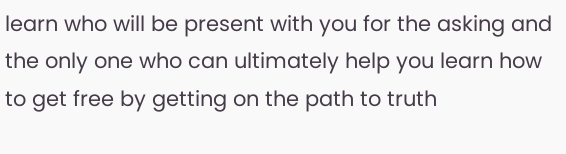learn who will be present with you for the asking and the only one who can ultimately help you learn how to get free by getting on the path to truth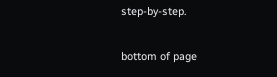step-by-step.

bottom of page